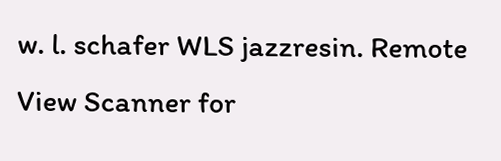w. l. schafer WLS jazzresin. Remote View Scanner for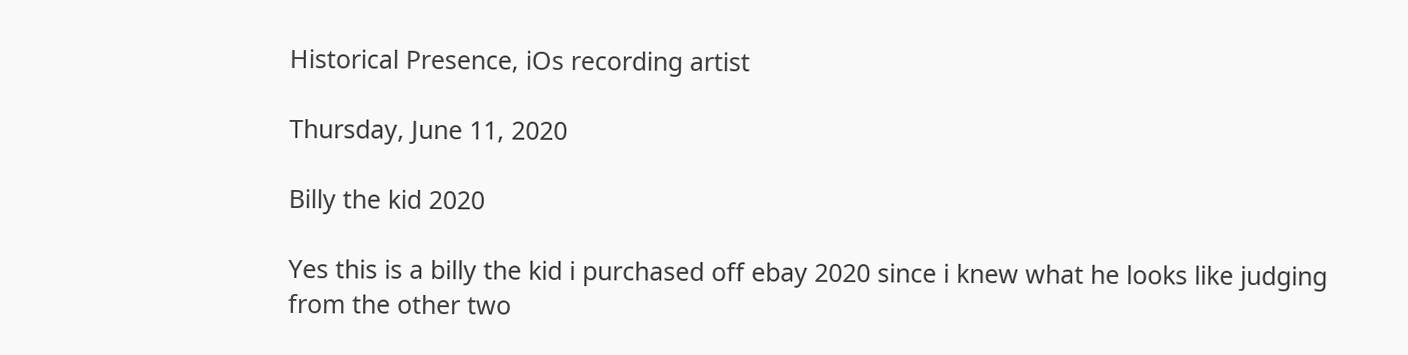Historical Presence, iOs recording artist

Thursday, June 11, 2020

Billy the kid 2020

Yes this is a billy the kid i purchased off ebay 2020 since i knew what he looks like judging from the other two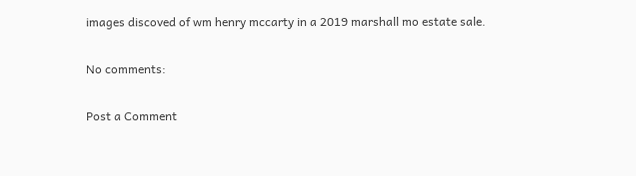images discoved of wm henry mccarty in a 2019 marshall mo estate sale.

No comments:

Post a Comment